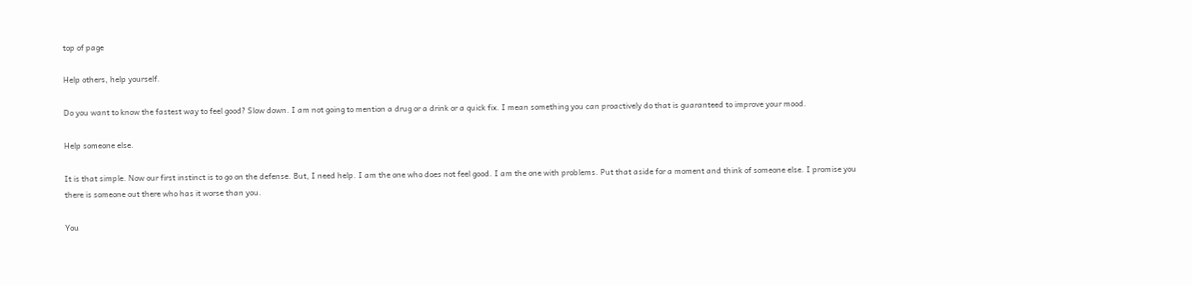top of page

Help others, help yourself.

Do you want to know the fastest way to feel good? Slow down. I am not going to mention a drug or a drink or a quick fix. I mean something you can proactively do that is guaranteed to improve your mood.

Help someone else.

It is that simple. Now our first instinct is to go on the defense. But, I need help. I am the one who does not feel good. I am the one with problems. Put that aside for a moment and think of someone else. I promise you there is someone out there who has it worse than you.

You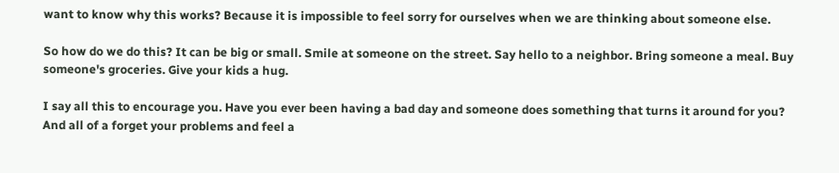want to know why this works? Because it is impossible to feel sorry for ourselves when we are thinking about someone else.

So how do we do this? It can be big or small. Smile at someone on the street. Say hello to a neighbor. Bring someone a meal. Buy someone's groceries. Give your kids a hug.

I say all this to encourage you. Have you ever been having a bad day and someone does something that turns it around for you? And all of a forget your problems and feel a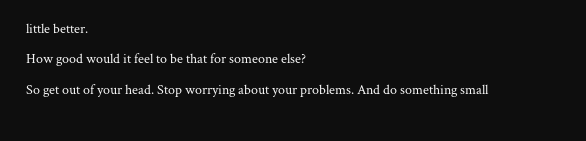little better.

How good would it feel to be that for someone else?

So get out of your head. Stop worrying about your problems. And do something small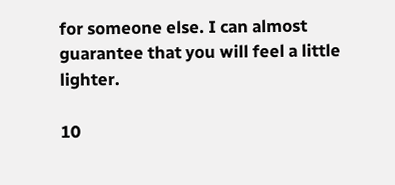for someone else. I can almost guarantee that you will feel a little lighter.

10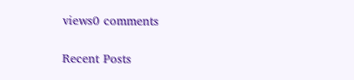views0 comments

Recent Posts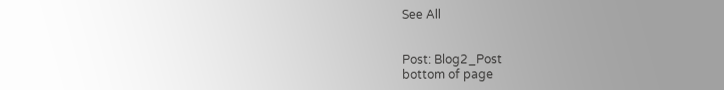See All


Post: Blog2_Post
bottom of page